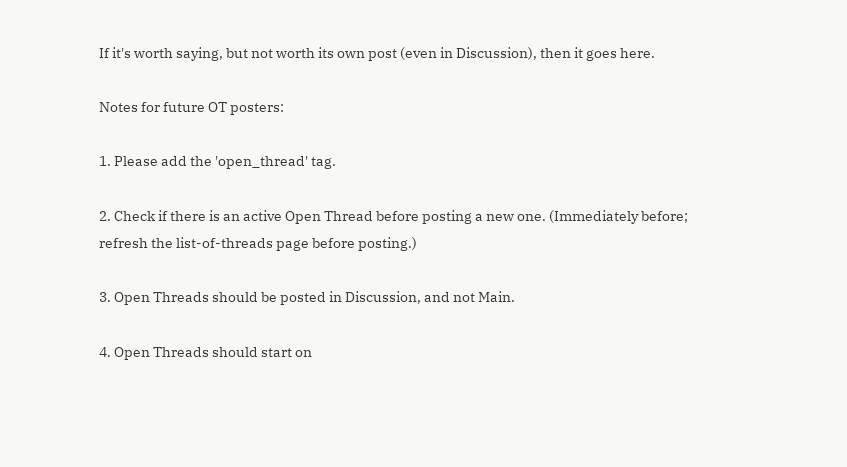If it's worth saying, but not worth its own post (even in Discussion), then it goes here.

Notes for future OT posters:

1. Please add the 'open_thread' tag.

2. Check if there is an active Open Thread before posting a new one. (Immediately before; refresh the list-of-threads page before posting.)

3. Open Threads should be posted in Discussion, and not Main.

4. Open Threads should start on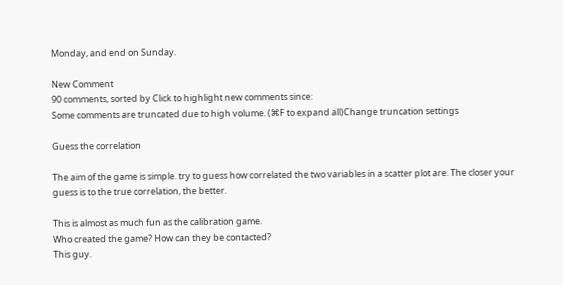Monday, and end on Sunday.

New Comment
90 comments, sorted by Click to highlight new comments since:
Some comments are truncated due to high volume. (⌘F to expand all)Change truncation settings

Guess the correlation

The aim of the game is simple. try to guess how correlated the two variables in a scatter plot are. The closer your guess is to the true correlation, the better.

This is almost as much fun as the calibration game.
Who created the game? How can they be contacted?
This guy.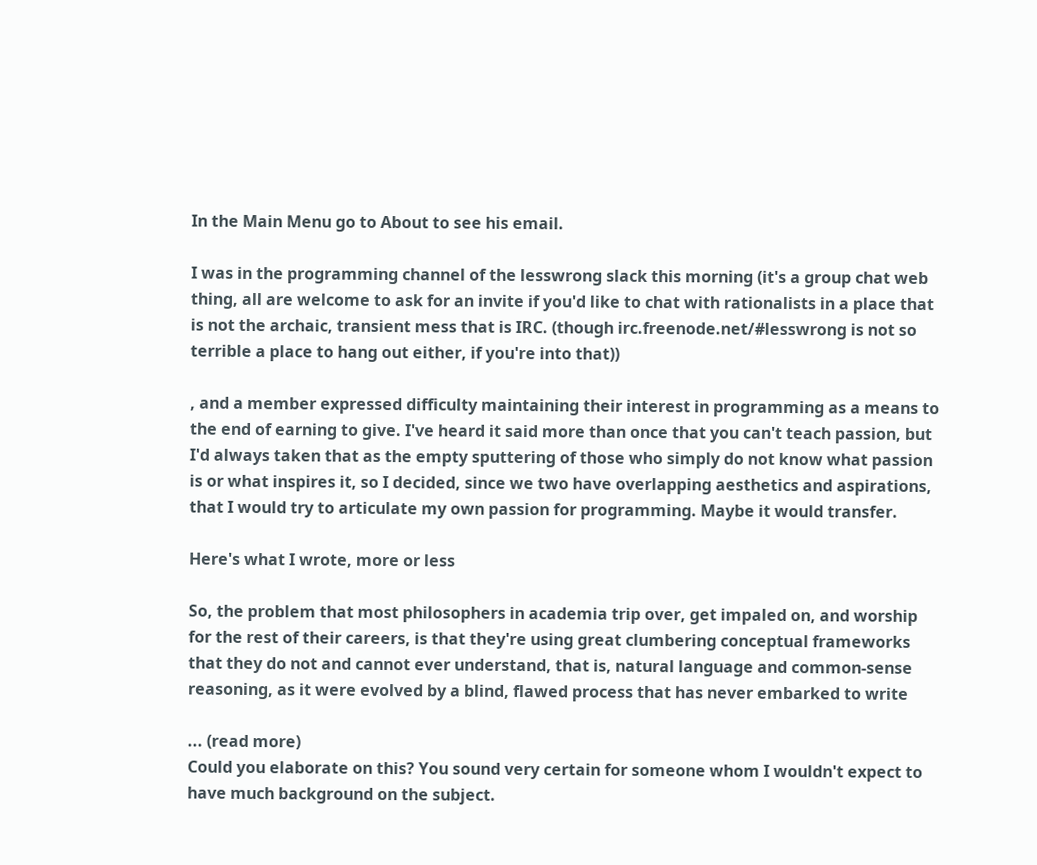In the Main Menu go to About to see his email.

I was in the programming channel of the lesswrong slack this morning (it's a group chat web thing, all are welcome to ask for an invite if you'd like to chat with rationalists in a place that is not the archaic, transient mess that is IRC. (though irc.freenode.net/#lesswrong is not so terrible a place to hang out either, if you're into that))

, and a member expressed difficulty maintaining their interest in programming as a means to the end of earning to give. I've heard it said more than once that you can't teach passion, but I'd always taken that as the empty sputtering of those who simply do not know what passion is or what inspires it, so I decided, since we two have overlapping aesthetics and aspirations, that I would try to articulate my own passion for programming. Maybe it would transfer.

Here's what I wrote, more or less

So, the problem that most philosophers in academia trip over, get impaled on, and worship for the rest of their careers, is that they're using great clumbering conceptual frameworks that they do not and cannot ever understand, that is, natural language and common-sense reasoning, as it were evolved by a blind, flawed process that has never embarked to write

... (read more)
Could you elaborate on this? You sound very certain for someone whom I wouldn't expect to have much background on the subject.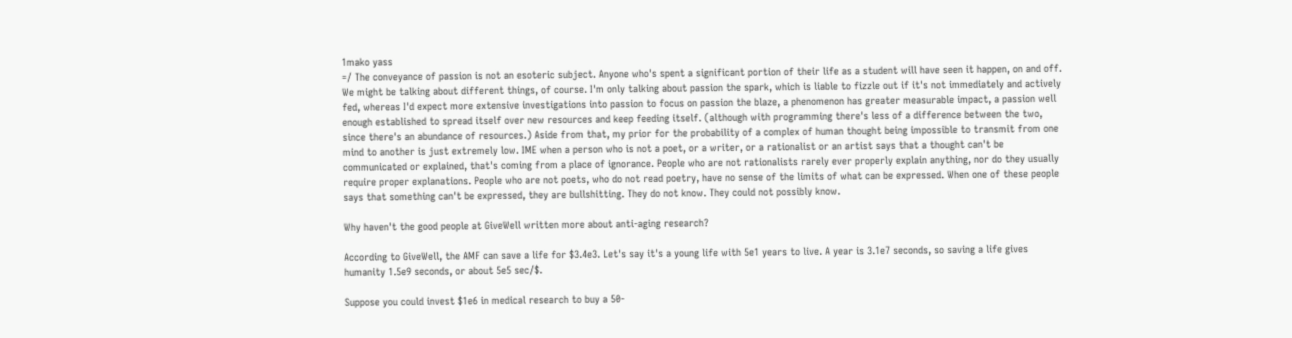1mako yass
=/ The conveyance of passion is not an esoteric subject. Anyone who's spent a significant portion of their life as a student will have seen it happen, on and off. We might be talking about different things, of course. I'm only talking about passion the spark, which is liable to fizzle out if it's not immediately and actively fed, whereas I'd expect more extensive investigations into passion to focus on passion the blaze, a phenomenon has greater measurable impact, a passion well enough established to spread itself over new resources and keep feeding itself. (although with programming there's less of a difference between the two, since there's an abundance of resources.) Aside from that, my prior for the probability of a complex of human thought being impossible to transmit from one mind to another is just extremely low. IME when a person who is not a poet, or a writer, or a rationalist or an artist says that a thought can't be communicated or explained, that's coming from a place of ignorance. People who are not rationalists rarely ever properly explain anything, nor do they usually require proper explanations. People who are not poets, who do not read poetry, have no sense of the limits of what can be expressed. When one of these people says that something can't be expressed, they are bullshitting. They do not know. They could not possibly know.

Why haven't the good people at GiveWell written more about anti-aging research?

According to GiveWell, the AMF can save a life for $3.4e3. Let's say it's a young life with 5e1 years to live. A year is 3.1e7 seconds, so saving a life gives humanity 1.5e9 seconds, or about 5e5 sec/$.

Suppose you could invest $1e6 in medical research to buy a 50-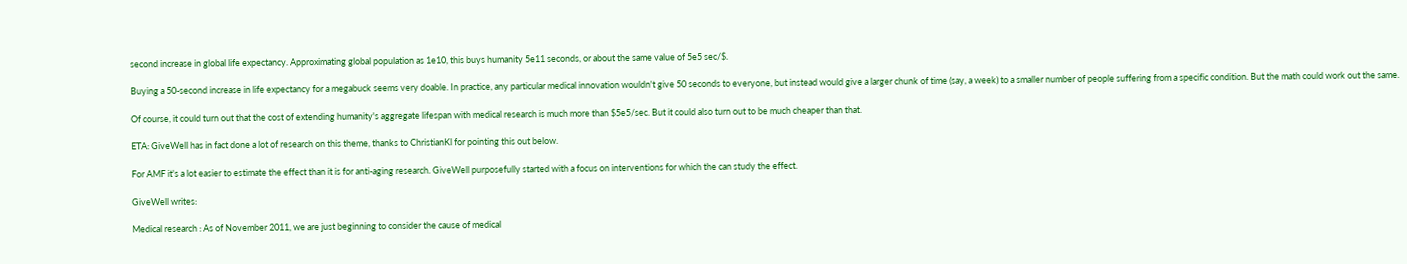second increase in global life expectancy. Approximating global population as 1e10, this buys humanity 5e11 seconds, or about the same value of 5e5 sec/$.

Buying a 50-second increase in life expectancy for a megabuck seems very doable. In practice, any particular medical innovation wouldn't give 50 seconds to everyone, but instead would give a larger chunk of time (say, a week) to a smaller number of people suffering from a specific condition. But the math could work out the same.

Of course, it could turn out that the cost of extending humanity's aggregate lifespan with medical research is much more than $5e5/sec. But it could also turn out to be much cheaper than that.

ETA: GiveWell has in fact done a lot of research on this theme, thanks to ChristianKl for pointing this out below.

For AMF it's a lot easier to estimate the effect than it is for anti-aging research. GiveWell purposefully started with a focus on interventions for which the can study the effect.

GiveWell writes:

Medical research : As of November 2011, we are just beginning to consider the cause of medical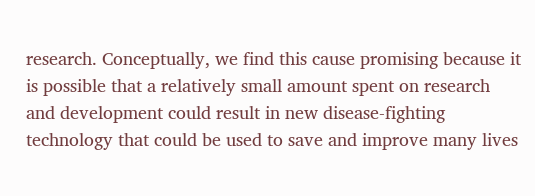research. Conceptually, we find this cause promising because it is possible that a relatively small amount spent on research and development could result in new disease-fighting technology that could be used to save and improve many lives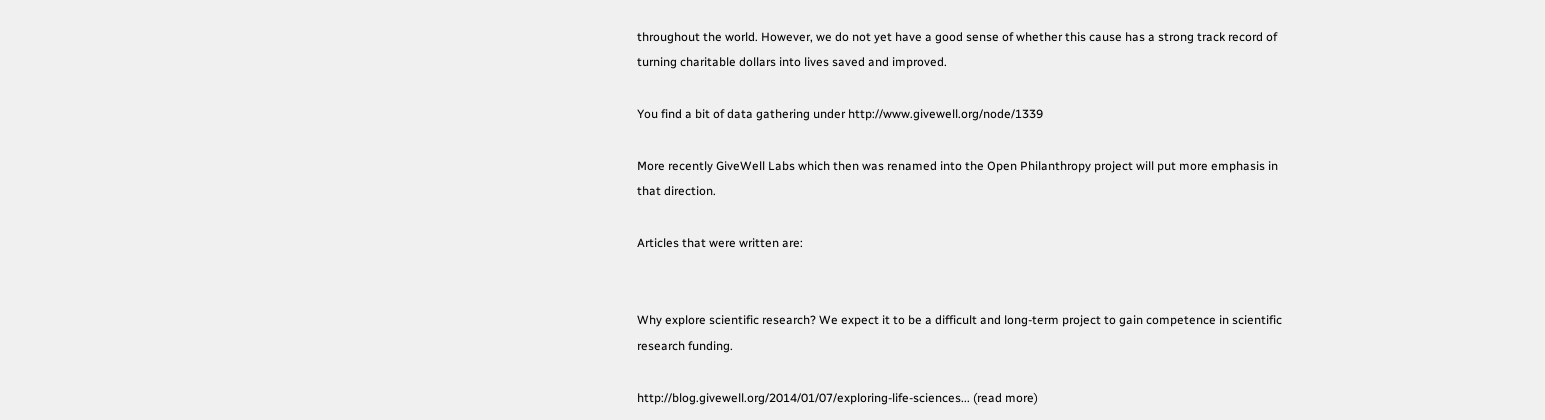throughout the world. However, we do not yet have a good sense of whether this cause has a strong track record of turning charitable dollars into lives saved and improved.

You find a bit of data gathering under http://www.givewell.org/node/1339

More recently GiveWell Labs which then was renamed into the Open Philanthropy project will put more emphasis in that direction.

Articles that were written are:


Why explore scientific research? We expect it to be a difficult and long-term project to gain competence in scientific research funding.

http://blog.givewell.org/2014/01/07/exploring-life-sciences... (read more)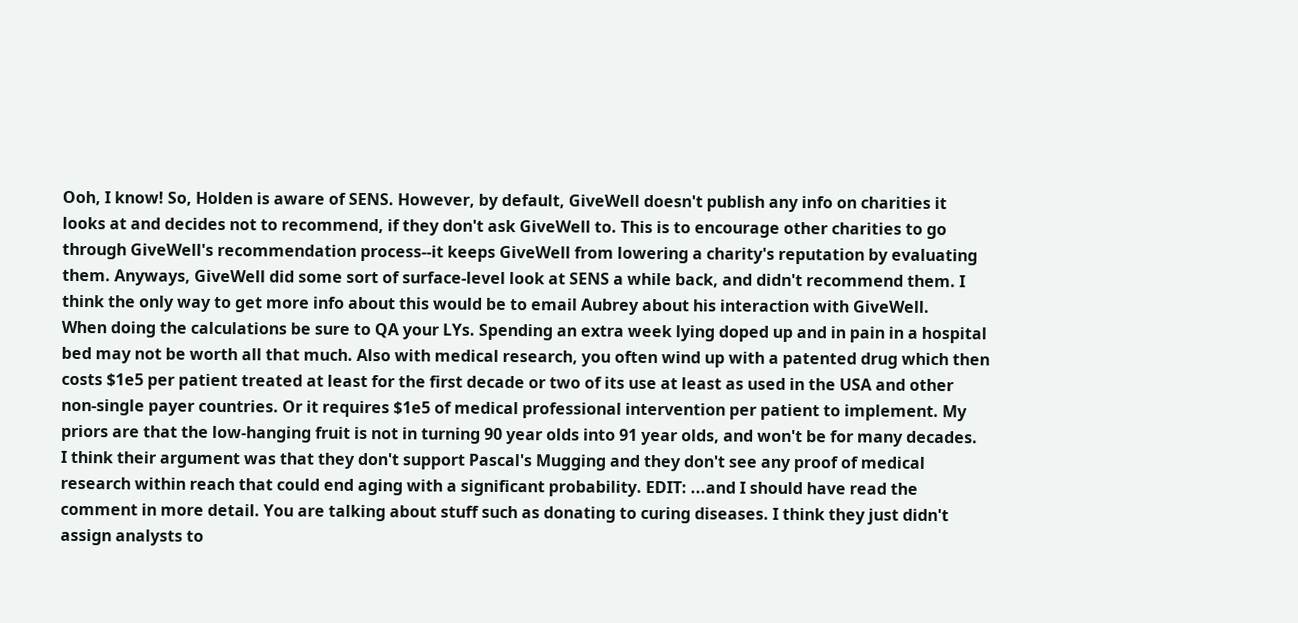Ooh, I know! So, Holden is aware of SENS. However, by default, GiveWell doesn't publish any info on charities it looks at and decides not to recommend, if they don't ask GiveWell to. This is to encourage other charities to go through GiveWell's recommendation process--it keeps GiveWell from lowering a charity's reputation by evaluating them. Anyways, GiveWell did some sort of surface-level look at SENS a while back, and didn't recommend them. I think the only way to get more info about this would be to email Aubrey about his interaction with GiveWell.
When doing the calculations be sure to QA your LYs. Spending an extra week lying doped up and in pain in a hospital bed may not be worth all that much. Also with medical research, you often wind up with a patented drug which then costs $1e5 per patient treated at least for the first decade or two of its use at least as used in the USA and other non-single payer countries. Or it requires $1e5 of medical professional intervention per patient to implement. My priors are that the low-hanging fruit is not in turning 90 year olds into 91 year olds, and won't be for many decades.
I think their argument was that they don't support Pascal's Mugging and they don't see any proof of medical research within reach that could end aging with a significant probability. EDIT: ...and I should have read the comment in more detail. You are talking about stuff such as donating to curing diseases. I think they just didn't assign analysts to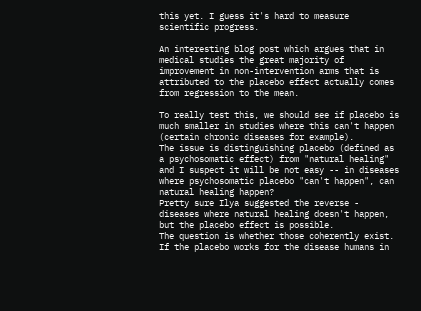this yet. I guess it's hard to measure scientific progress.

An interesting blog post which argues that in medical studies the great majority of improvement in non-intervention arms that is attributed to the placebo effect actually comes from regression to the mean.

To really test this, we should see if placebo is much smaller in studies where this can't happen (certain chronic diseases for example).
The issue is distinguishing placebo (defined as a psychosomatic effect) from "natural healing" and I suspect it will be not easy -- in diseases where psychosomatic placebo "can't happen", can natural healing happen?
Pretty sure Ilya suggested the reverse - diseases where natural healing doesn't happen, but the placebo effect is possible.
The question is whether those coherently exist. If the placebo works for the disease humans in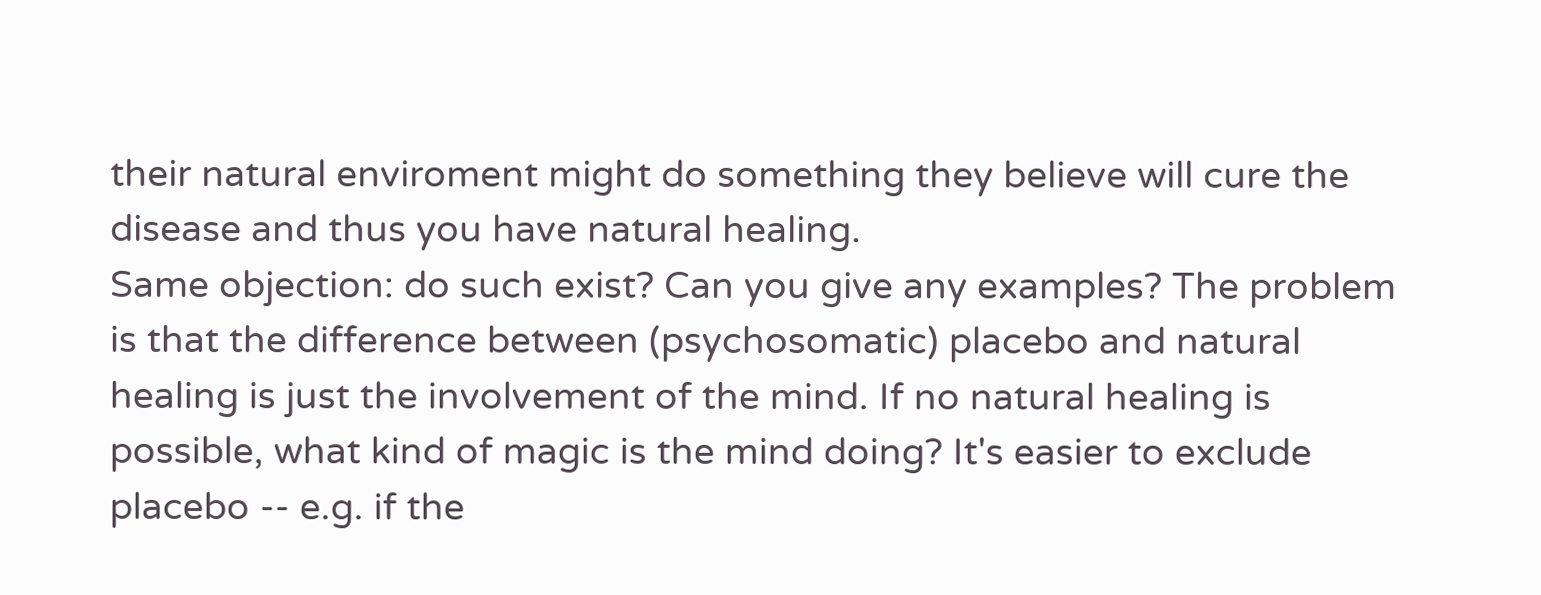their natural enviroment might do something they believe will cure the disease and thus you have natural healing.
Same objection: do such exist? Can you give any examples? The problem is that the difference between (psychosomatic) placebo and natural healing is just the involvement of the mind. If no natural healing is possible, what kind of magic is the mind doing? It's easier to exclude placebo -- e.g. if the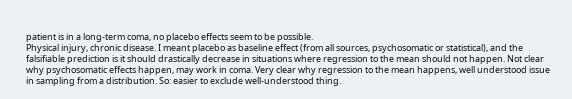patient is in a long-term coma, no placebo effects seem to be possible.
Physical injury, chronic disease. I meant placebo as baseline effect (from all sources, psychosomatic or statistical), and the falsifiable prediction is it should drastically decrease in situations where regression to the mean should not happen. Not clear why psychosomatic effects happen, may work in coma. Very clear why regression to the mean happens, well understood issue in sampling from a distribution. So: easier to exclude well-understood thing.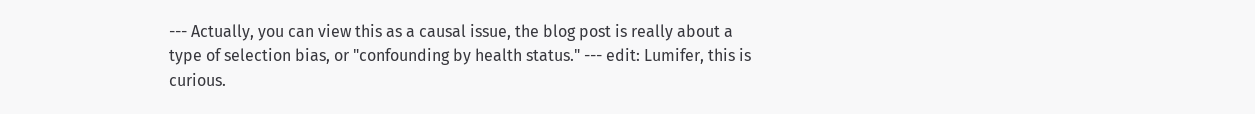--- Actually, you can view this as a causal issue, the blog post is really about a type of selection bias, or "confounding by health status." --- edit: Lumifer, this is curious.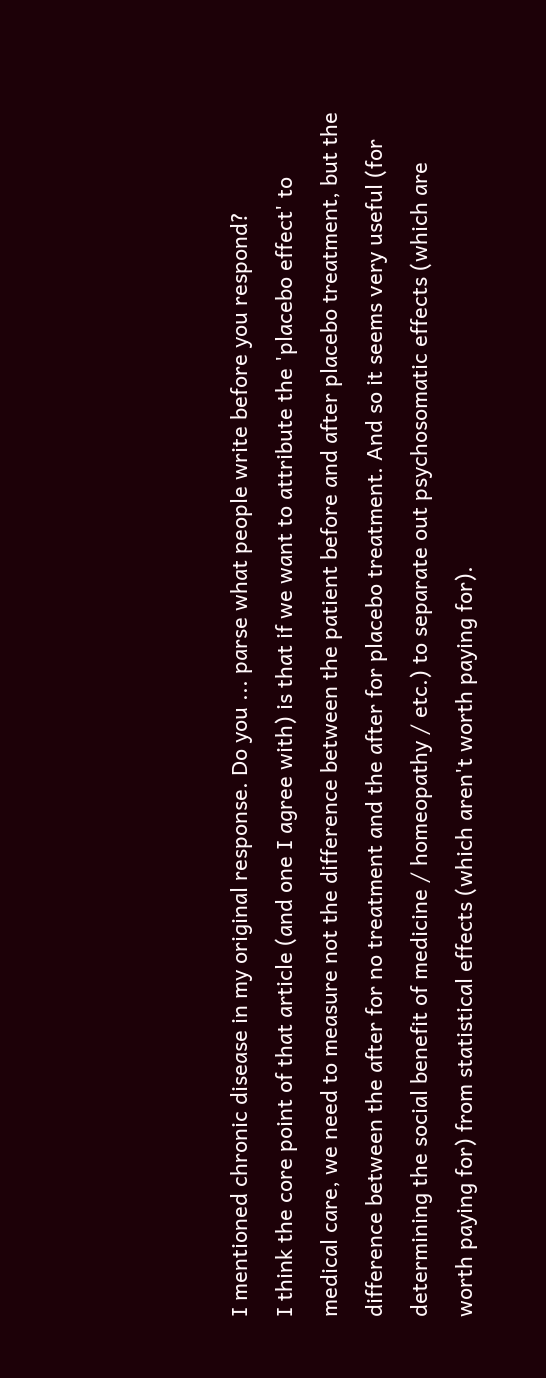I mentioned chronic disease in my original response. Do you ... parse what people write before you respond?
I think the core point of that article (and one I agree with) is that if we want to attribute the 'placebo effect' to medical care, we need to measure not the difference between the patient before and after placebo treatment, but the difference between the after for no treatment and the after for placebo treatment. And so it seems very useful (for determining the social benefit of medicine / homeopathy / etc.) to separate out psychosomatic effects (which are worth paying for) from statistical effects (which aren't worth paying for).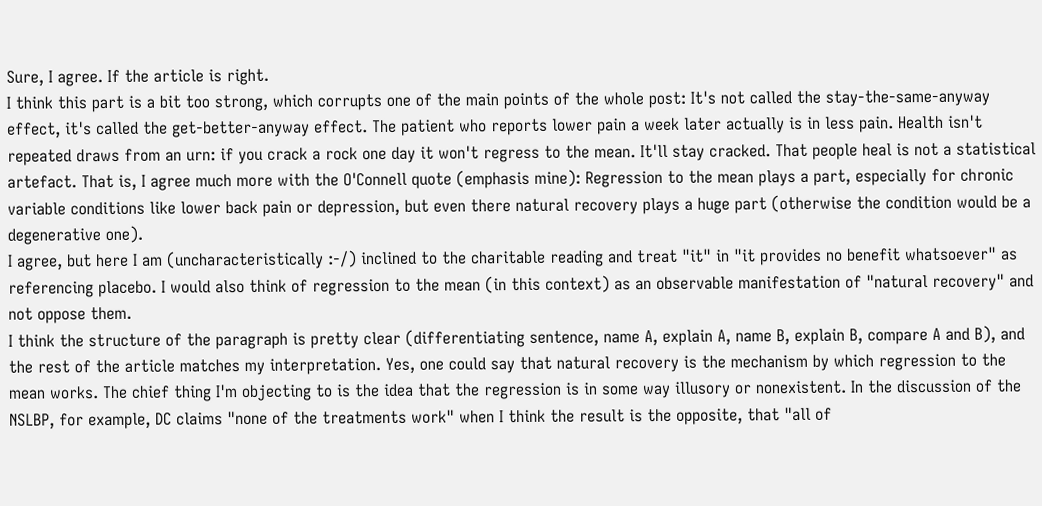Sure, I agree. If the article is right.
I think this part is a bit too strong, which corrupts one of the main points of the whole post: It's not called the stay-the-same-anyway effect, it's called the get-better-anyway effect. The patient who reports lower pain a week later actually is in less pain. Health isn't repeated draws from an urn: if you crack a rock one day it won't regress to the mean. It'll stay cracked. That people heal is not a statistical artefact. That is, I agree much more with the O'Connell quote (emphasis mine): Regression to the mean plays a part, especially for chronic variable conditions like lower back pain or depression, but even there natural recovery plays a huge part (otherwise the condition would be a degenerative one).
I agree, but here I am (uncharacteristically :-/) inclined to the charitable reading and treat "it" in "it provides no benefit whatsoever" as referencing placebo. I would also think of regression to the mean (in this context) as an observable manifestation of "natural recovery" and not oppose them.
I think the structure of the paragraph is pretty clear (differentiating sentence, name A, explain A, name B, explain B, compare A and B), and the rest of the article matches my interpretation. Yes, one could say that natural recovery is the mechanism by which regression to the mean works. The chief thing I'm objecting to is the idea that the regression is in some way illusory or nonexistent. In the discussion of the NSLBP, for example, DC claims "none of the treatments work" when I think the result is the opposite, that "all of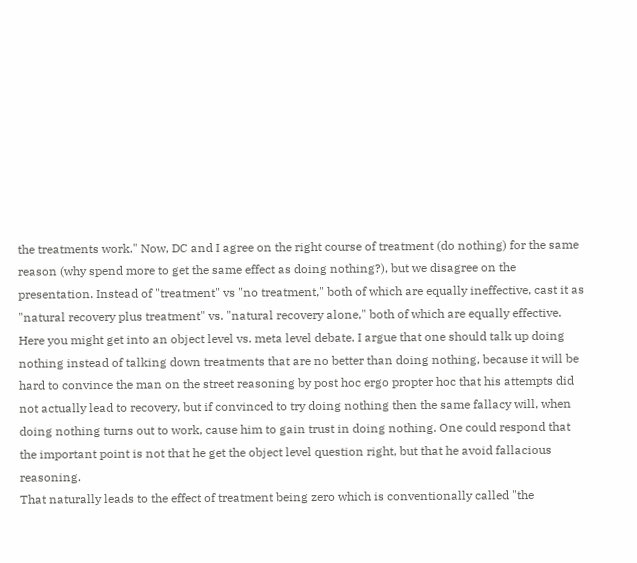the treatments work." Now, DC and I agree on the right course of treatment (do nothing) for the same reason (why spend more to get the same effect as doing nothing?), but we disagree on the presentation. Instead of "treatment" vs "no treatment," both of which are equally ineffective, cast it as "natural recovery plus treatment" vs. "natural recovery alone," both of which are equally effective. Here you might get into an object level vs. meta level debate. I argue that one should talk up doing nothing instead of talking down treatments that are no better than doing nothing, because it will be hard to convince the man on the street reasoning by post hoc ergo propter hoc that his attempts did not actually lead to recovery, but if convinced to try doing nothing then the same fallacy will, when doing nothing turns out to work, cause him to gain trust in doing nothing. One could respond that the important point is not that he get the object level question right, but that he avoid fallacious reasoning.
That naturally leads to the effect of treatment being zero which is conventionally called "the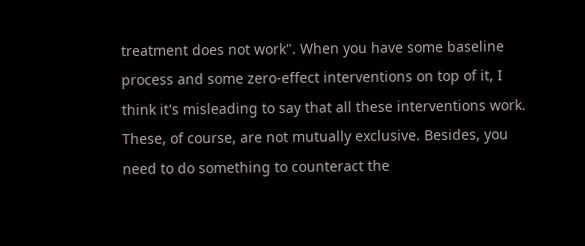treatment does not work". When you have some baseline process and some zero-effect interventions on top of it, I think it's misleading to say that all these interventions work. These, of course, are not mutually exclusive. Besides, you need to do something to counteract the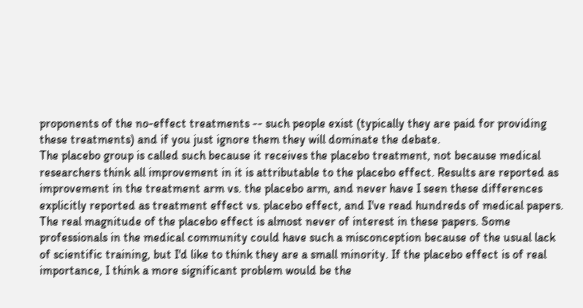proponents of the no-effect treatments -- such people exist (typically they are paid for providing these treatments) and if you just ignore them they will dominate the debate.
The placebo group is called such because it receives the placebo treatment, not because medical researchers think all improvement in it is attributable to the placebo effect. Results are reported as improvement in the treatment arm vs. the placebo arm, and never have I seen these differences explicitly reported as treatment effect vs. placebo effect, and I've read hundreds of medical papers. The real magnitude of the placebo effect is almost never of interest in these papers. Some professionals in the medical community could have such a misconception because of the usual lack of scientific training, but I'd like to think they are a small minority. If the placebo effect is of real importance, I think a more significant problem would be the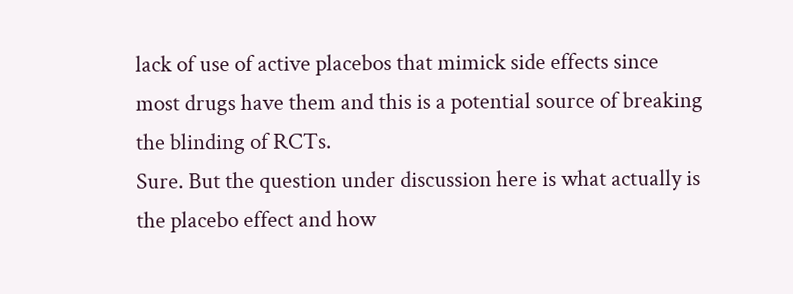lack of use of active placebos that mimick side effects since most drugs have them and this is a potential source of breaking the blinding of RCTs.
Sure. But the question under discussion here is what actually is the placebo effect and how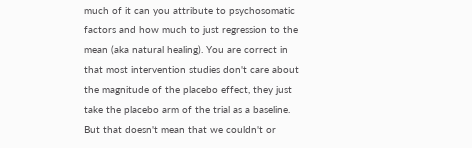much of it can you attribute to psychosomatic factors and how much to just regression to the mean (aka natural healing). You are correct in that most intervention studies don't care about the magnitude of the placebo effect, they just take the placebo arm of the trial as a baseline. But that doesn't mean that we couldn't or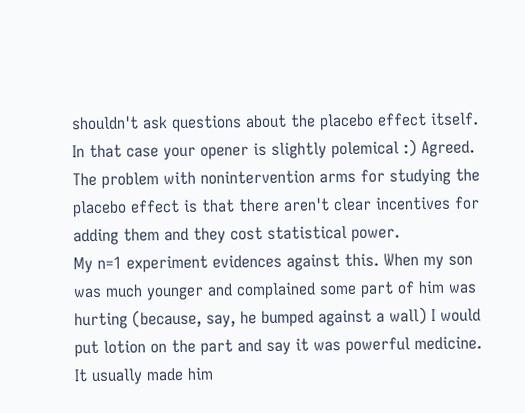shouldn't ask questions about the placebo effect itself.
In that case your opener is slightly polemical :) Agreed. The problem with nonintervention arms for studying the placebo effect is that there aren't clear incentives for adding them and they cost statistical power.
My n=1 experiment evidences against this. When my son was much younger and complained some part of him was hurting (because, say, he bumped against a wall) I would put lotion on the part and say it was powerful medicine. It usually made him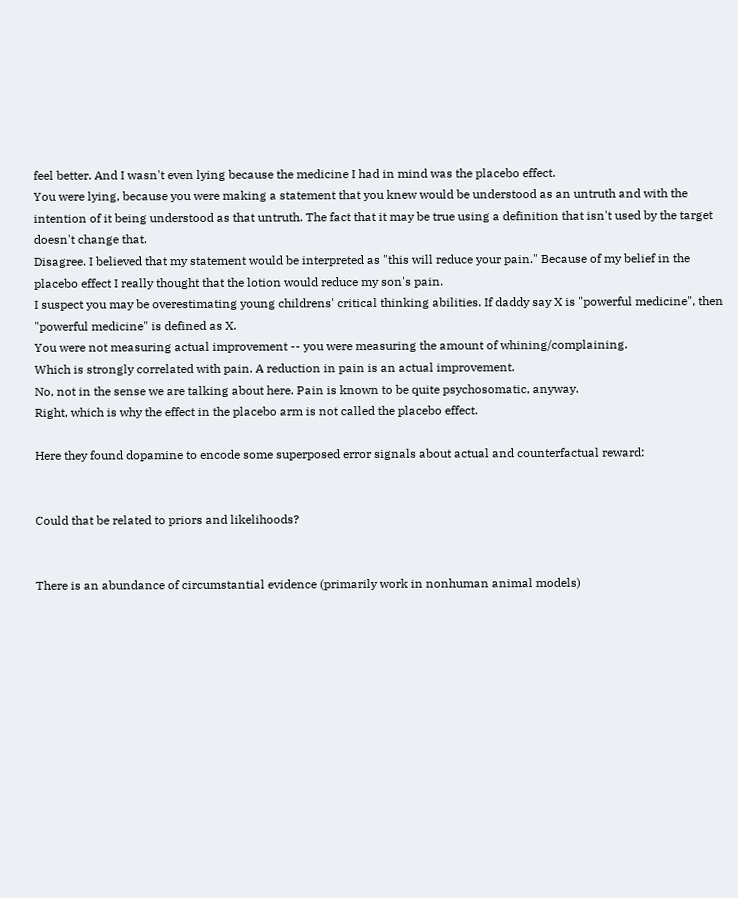feel better. And I wasn't even lying because the medicine I had in mind was the placebo effect.
You were lying, because you were making a statement that you knew would be understood as an untruth and with the intention of it being understood as that untruth. The fact that it may be true using a definition that isn't used by the target doesn't change that.
Disagree. I believed that my statement would be interpreted as "this will reduce your pain." Because of my belief in the placebo effect I really thought that the lotion would reduce my son's pain.
I suspect you may be overestimating young childrens' critical thinking abilities. If daddy say X is "powerful medicine", then "powerful medicine" is defined as X.
You were not measuring actual improvement -- you were measuring the amount of whining/complaining.
Which is strongly correlated with pain. A reduction in pain is an actual improvement.
No, not in the sense we are talking about here. Pain is known to be quite psychosomatic, anyway.
Right, which is why the effect in the placebo arm is not called the placebo effect.

Here they found dopamine to encode some superposed error signals about actual and counterfactual reward:


Could that be related to priors and likelihoods?


There is an abundance of circumstantial evidence (primarily work in nonhuman animal models)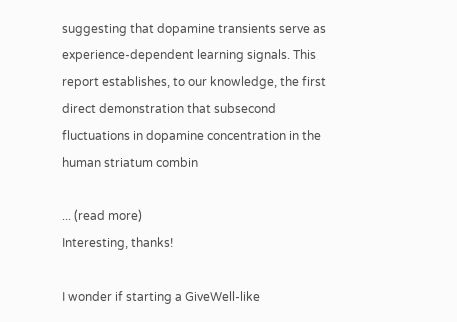suggesting that dopamine transients serve as experience-dependent learning signals. This report establishes, to our knowledge, the first direct demonstration that subsecond fluctuations in dopamine concentration in the human striatum combin

... (read more)
Interesting, thanks!

I wonder if starting a GiveWell-like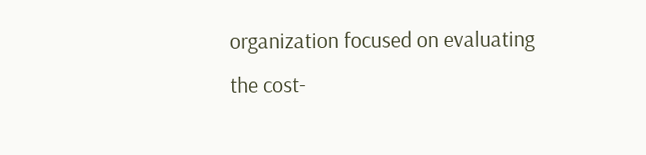organization focused on evaluating the cost-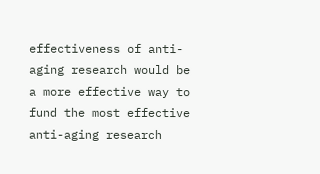effectiveness of anti-aging research would be a more effective way to fund the most effective anti-aging research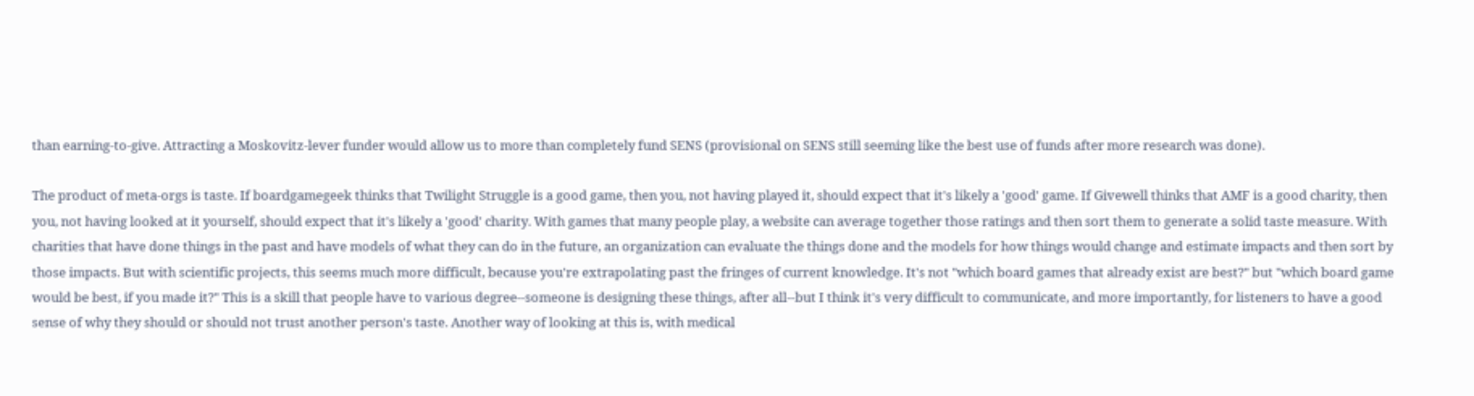than earning-to-give. Attracting a Moskovitz-lever funder would allow us to more than completely fund SENS (provisional on SENS still seeming like the best use of funds after more research was done).

The product of meta-orgs is taste. If boardgamegeek thinks that Twilight Struggle is a good game, then you, not having played it, should expect that it's likely a 'good' game. If Givewell thinks that AMF is a good charity, then you, not having looked at it yourself, should expect that it's likely a 'good' charity. With games that many people play, a website can average together those ratings and then sort them to generate a solid taste measure. With charities that have done things in the past and have models of what they can do in the future, an organization can evaluate the things done and the models for how things would change and estimate impacts and then sort by those impacts. But with scientific projects, this seems much more difficult, because you're extrapolating past the fringes of current knowledge. It's not "which board games that already exist are best?" but "which board game would be best, if you made it?" This is a skill that people have to various degree--someone is designing these things, after all--but I think it's very difficult to communicate, and more importantly, for listeners to have a good sense of why they should or should not trust another person's taste. Another way of looking at this is, with medical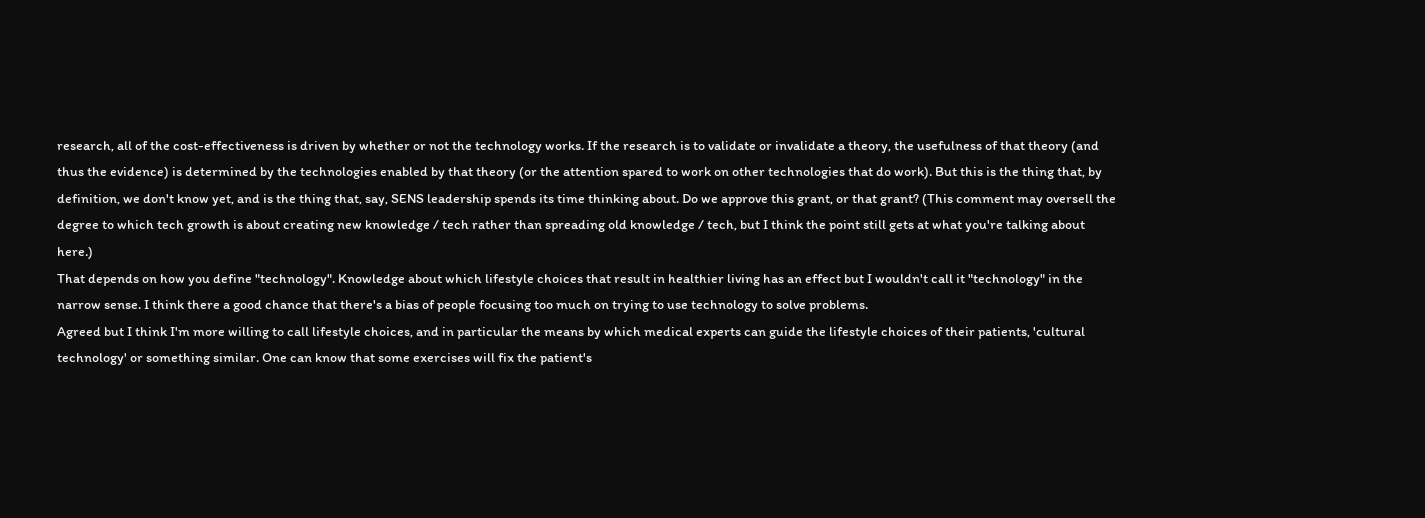research, all of the cost-effectiveness is driven by whether or not the technology works. If the research is to validate or invalidate a theory, the usefulness of that theory (and thus the evidence) is determined by the technologies enabled by that theory (or the attention spared to work on other technologies that do work). But this is the thing that, by definition, we don't know yet, and is the thing that, say, SENS leadership spends its time thinking about. Do we approve this grant, or that grant? (This comment may oversell the degree to which tech growth is about creating new knowledge / tech rather than spreading old knowledge / tech, but I think the point still gets at what you're talking about here.)
That depends on how you define "technology". Knowledge about which lifestyle choices that result in healthier living has an effect but I wouldn't call it "technology" in the narrow sense. I think there a good chance that there's a bias of people focusing too much on trying to use technology to solve problems.
Agreed but I think I'm more willing to call lifestyle choices, and in particular the means by which medical experts can guide the lifestyle choices of their patients, 'cultural technology' or something similar. One can know that some exercises will fix the patient's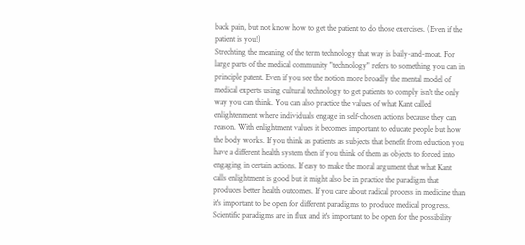back pain, but not know how to get the patient to do those exercises. (Even if the patient is you!)
Strechting the meaning of the term technology that way is baily-and-moat. For large parts of the medical community "technology" refers to something you can in principle patent. Even if you see the notion more broadly the mental model of medical experts using cultural technology to get patients to comply isn't the only way you can think. You can also practice the values of what Kant called enlightenment where individuals engage in self-chosen actions because they can reason. With enlightment values it becomes important to educate people but how the body works. If you think as patients as subjects that benefit from eduction you have a different health system then if you think of them as objects to forced into engaging in certain actions. If easy to make the moral argument that what Kant calls enlightment is good but it might also be in practice the paradigm that produces better health outcomes. If you care about radical process in medicine than it's important to be open for different paradigms to produce medical progress. Scientific paradigms are in flux and it's important to be open for the possibility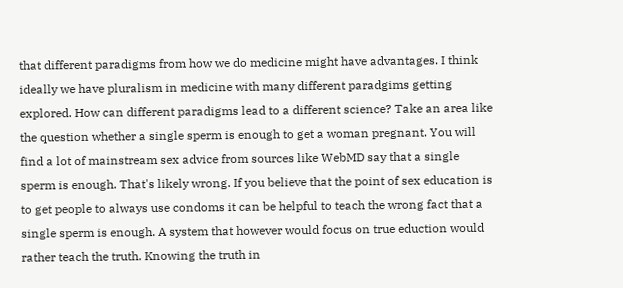that different paradigms from how we do medicine might have advantages. I think ideally we have pluralism in medicine with many different paradgims getting explored. How can different paradigms lead to a different science? Take an area like the question whether a single sperm is enough to get a woman pregnant. You will find a lot of mainstream sex advice from sources like WebMD say that a single sperm is enough. That's likely wrong. If you believe that the point of sex education is to get people to always use condoms it can be helpful to teach the wrong fact that a single sperm is enough. A system that however would focus on true eduction would rather teach the truth. Knowing the truth in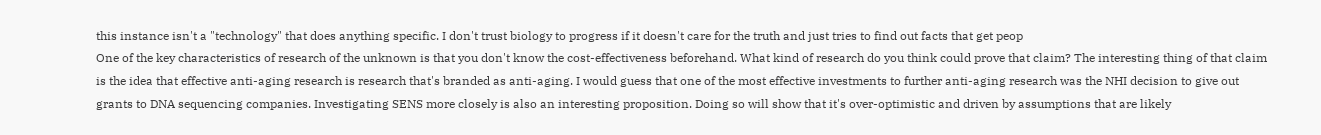this instance isn't a "technology" that does anything specific. I don't trust biology to progress if it doesn't care for the truth and just tries to find out facts that get peop
One of the key characteristics of research of the unknown is that you don't know the cost-effectiveness beforehand. What kind of research do you think could prove that claim? The interesting thing of that claim is the idea that effective anti-aging research is research that's branded as anti-aging. I would guess that one of the most effective investments to further anti-aging research was the NHI decision to give out grants to DNA sequencing companies. Investigating SENS more closely is also an interesting proposition. Doing so will show that it's over-optimistic and driven by assumptions that are likely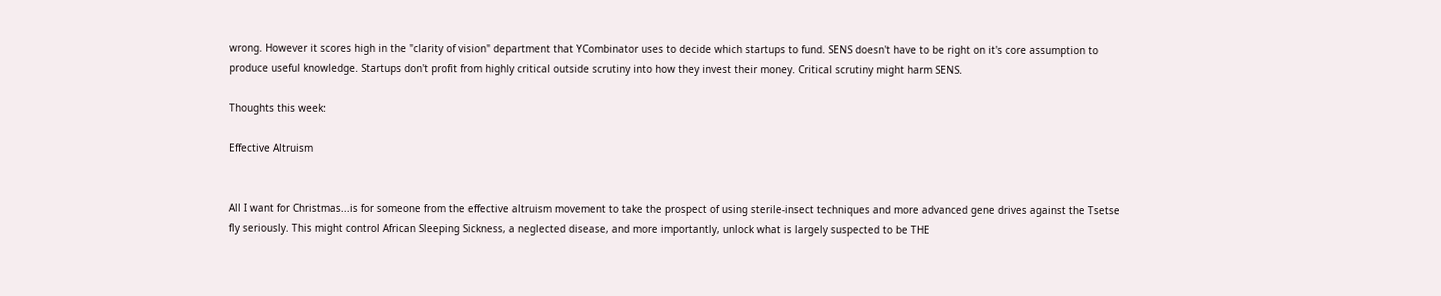wrong. However it scores high in the "clarity of vision" department that YCombinator uses to decide which startups to fund. SENS doesn't have to be right on it's core assumption to produce useful knowledge. Startups don't profit from highly critical outside scrutiny into how they invest their money. Critical scrutiny might harm SENS.

Thoughts this week:

Effective Altruism


All I want for Christmas...is for someone from the effective altruism movement to take the prospect of using sterile-insect techniques and more advanced gene drives against the Tsetse fly seriously. This might control African Sleeping Sickness, a neglected disease, and more importantly, unlock what is largely suspected to be THE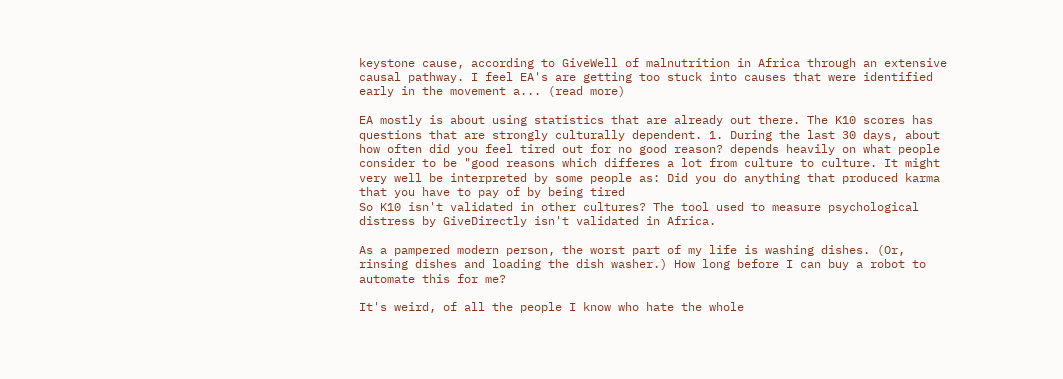keystone cause, according to GiveWell of malnutrition in Africa through an extensive causal pathway. I feel EA's are getting too stuck into causes that were identified early in the movement a... (read more)

EA mostly is about using statistics that are already out there. The K10 scores has questions that are strongly culturally dependent. 1. During the last 30 days, about how often did you feel tired out for no good reason? depends heavily on what people consider to be "good reasons which differes a lot from culture to culture. It might very well be interpreted by some people as: Did you do anything that produced karma that you have to pay of by being tired
So K10 isn't validated in other cultures? The tool used to measure psychological distress by GiveDirectly isn't validated in Africa.

As a pampered modern person, the worst part of my life is washing dishes. (Or, rinsing dishes and loading the dish washer.) How long before I can buy a robot to automate this for me?

It's weird, of all the people I know who hate the whole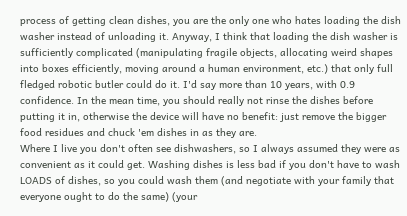process of getting clean dishes, you are the only one who hates loading the dish washer instead of unloading it. Anyway, I think that loading the dish washer is sufficiently complicated (manipulating fragile objects, allocating weird shapes into boxes efficiently, moving around a human environment, etc.) that only full fledged robotic butler could do it. I'd say more than 10 years, with 0.9 confidence. In the mean time, you should really not rinse the dishes before putting it in, otherwise the device will have no benefit: just remove the bigger food residues and chuck 'em dishes in as they are.
Where I live you don't often see dishwashers, so I always assumed they were as convenient as it could get. Washing dishes is less bad if you don't have to wash LOADS of dishes, so you could wash them (and negotiate with your family that everyone ought to do the same) (your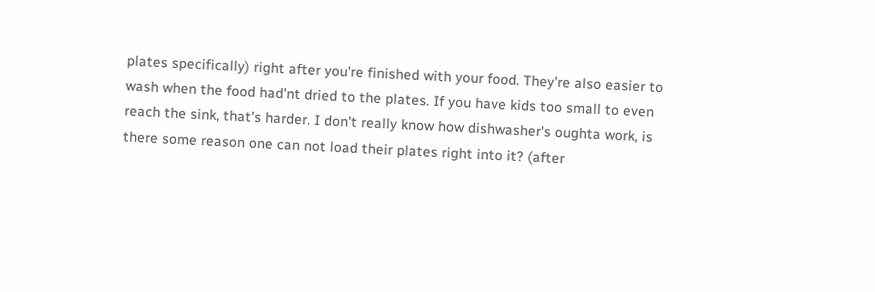plates specifically) right after you're finished with your food. They're also easier to wash when the food had'nt dried to the plates. If you have kids too small to even reach the sink, that's harder. I don't really know how dishwasher's oughta work, is there some reason one can not load their plates right into it? (after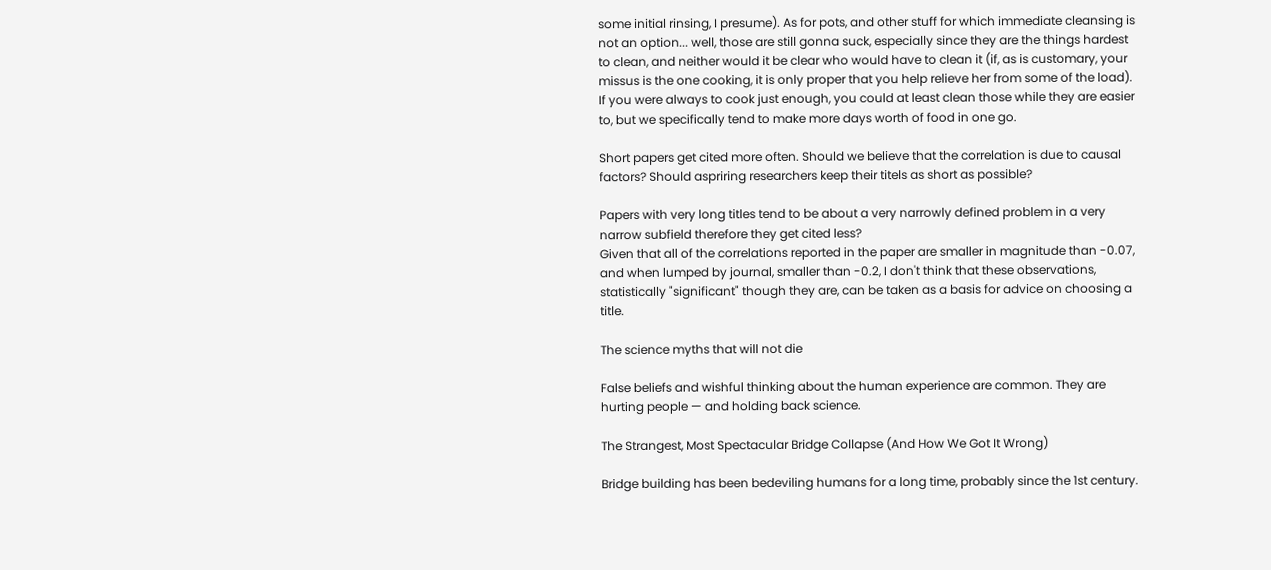some initial rinsing, I presume). As for pots, and other stuff for which immediate cleansing is not an option... well, those are still gonna suck, especially since they are the things hardest to clean, and neither would it be clear who would have to clean it (if, as is customary, your missus is the one cooking, it is only proper that you help relieve her from some of the load). If you were always to cook just enough, you could at least clean those while they are easier to, but we specifically tend to make more days worth of food in one go.

Short papers get cited more often. Should we believe that the correlation is due to causal factors? Should aspriring researchers keep their titels as short as possible?

Papers with very long titles tend to be about a very narrowly defined problem in a very narrow subfield therefore they get cited less?
Given that all of the correlations reported in the paper are smaller in magnitude than -0.07, and when lumped by journal, smaller than -0.2, I don't think that these observations, statistically "significant" though they are, can be taken as a basis for advice on choosing a title.

The science myths that will not die

False beliefs and wishful thinking about the human experience are common. They are hurting people — and holding back science.

The Strangest, Most Spectacular Bridge Collapse (And How We Got It Wrong)

Bridge building has been bedeviling humans for a long time, probably since the 1st century.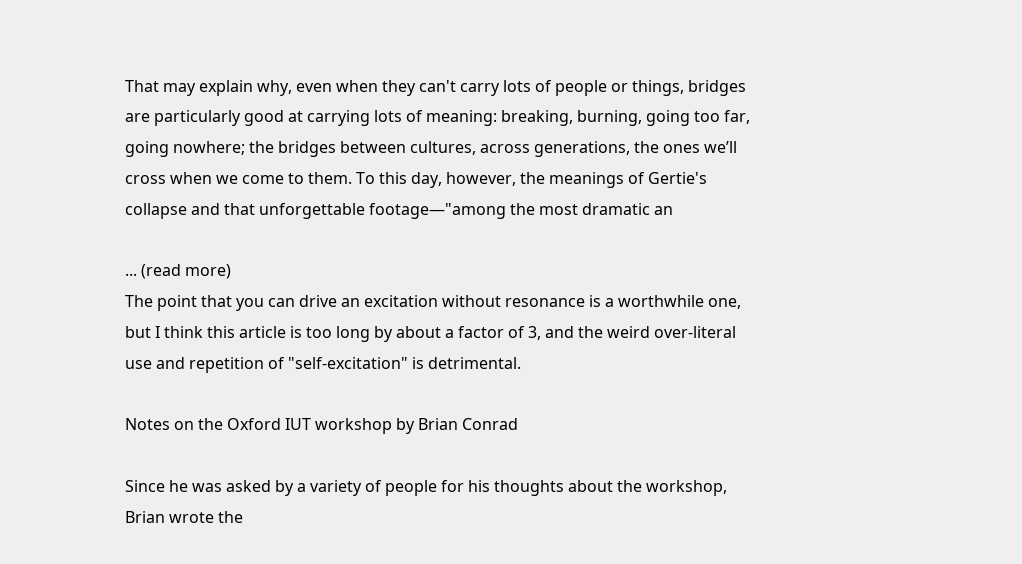That may explain why, even when they can't carry lots of people or things, bridges are particularly good at carrying lots of meaning: breaking, burning, going too far, going nowhere; the bridges between cultures, across generations, the ones we’ll cross when we come to them. To this day, however, the meanings of Gertie's collapse and that unforgettable footage—"among the most dramatic an

... (read more)
The point that you can drive an excitation without resonance is a worthwhile one, but I think this article is too long by about a factor of 3, and the weird over-literal use and repetition of "self-excitation" is detrimental.

Notes on the Oxford IUT workshop by Brian Conrad

Since he was asked by a variety of people for his thoughts about the workshop, Brian wrote the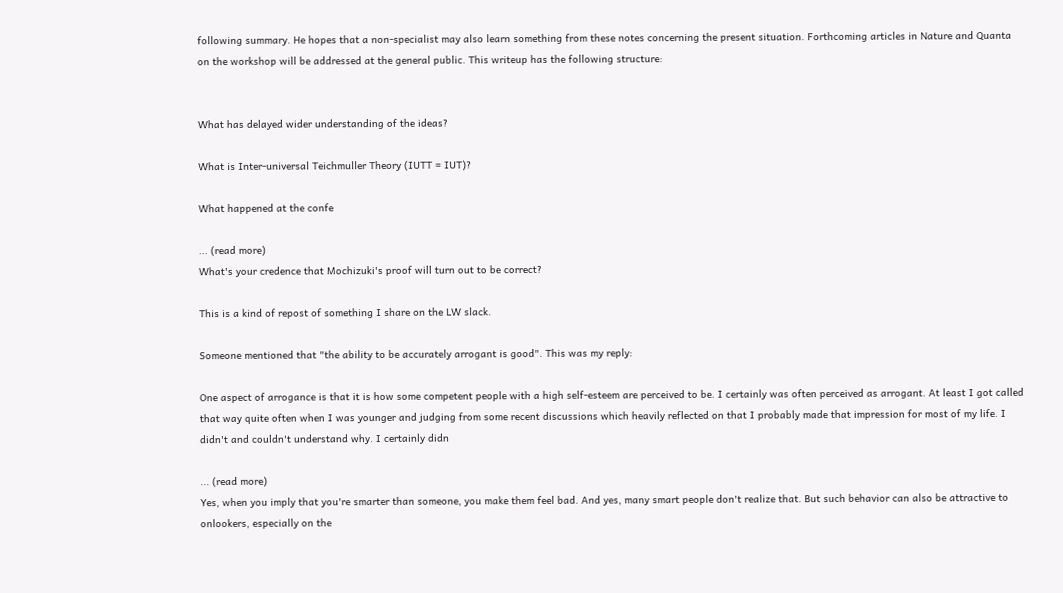following summary. He hopes that a non-specialist may also learn something from these notes concerning the present situation. Forthcoming articles in Nature and Quanta on the workshop will be addressed at the general public. This writeup has the following structure:


What has delayed wider understanding of the ideas?

What is Inter-universal Teichmuller Theory (IUTT = IUT)?

What happened at the confe

... (read more)
What's your credence that Mochizuki's proof will turn out to be correct?

This is a kind of repost of something I share on the LW slack.

Someone mentioned that "the ability to be accurately arrogant is good". This was my reply:

One aspect of arrogance is that it is how some competent people with a high self-esteem are perceived to be. I certainly was often perceived as arrogant. At least I got called that way quite often when I was younger and judging from some recent discussions which heavily reflected on that I probably made that impression for most of my life. I didn't and couldn't understand why. I certainly didn

... (read more)
Yes, when you imply that you're smarter than someone, you make them feel bad. And yes, many smart people don't realize that. But such behavior can also be attractive to onlookers, especially on the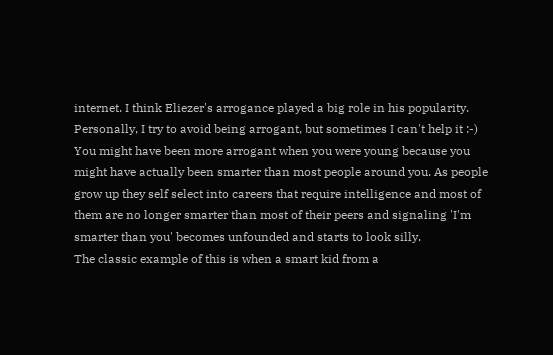internet. I think Eliezer's arrogance played a big role in his popularity. Personally, I try to avoid being arrogant, but sometimes I can't help it :-)
You might have been more arrogant when you were young because you might have actually been smarter than most people around you. As people grow up they self select into careers that require intelligence and most of them are no longer smarter than most of their peers and signaling 'I'm smarter than you' becomes unfounded and starts to look silly.
The classic example of this is when a smart kid from a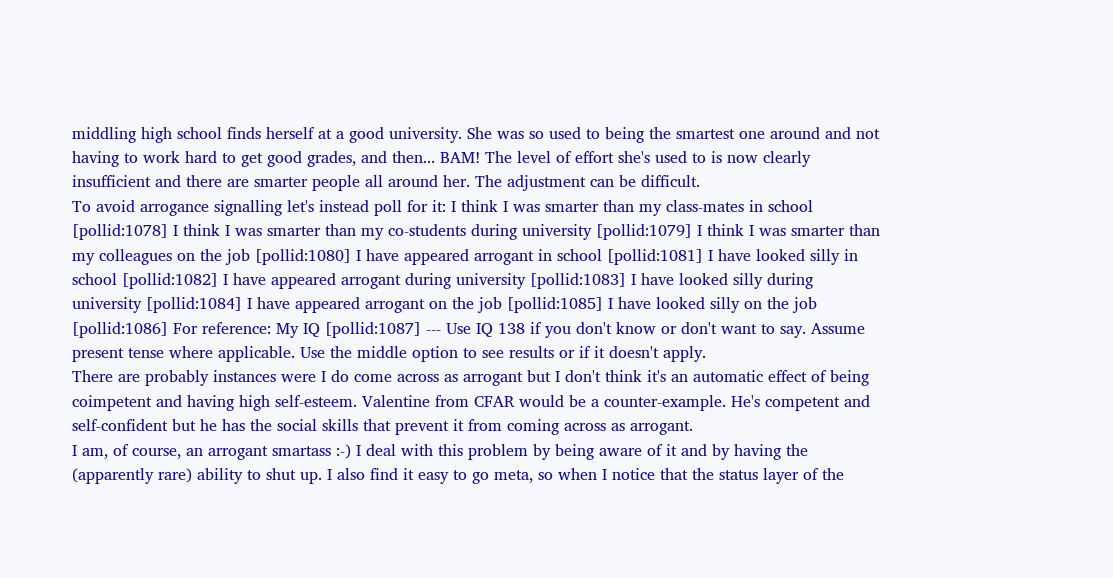middling high school finds herself at a good university. She was so used to being the smartest one around and not having to work hard to get good grades, and then... BAM! The level of effort she's used to is now clearly insufficient and there are smarter people all around her. The adjustment can be difficult.
To avoid arrogance signalling let's instead poll for it: I think I was smarter than my class-mates in school [pollid:1078] I think I was smarter than my co-students during university [pollid:1079] I think I was smarter than my colleagues on the job [pollid:1080] I have appeared arrogant in school [pollid:1081] I have looked silly in school [pollid:1082] I have appeared arrogant during university [pollid:1083] I have looked silly during university [pollid:1084] I have appeared arrogant on the job [pollid:1085] I have looked silly on the job [pollid:1086] For reference: My IQ [pollid:1087] --- Use IQ 138 if you don't know or don't want to say. Assume present tense where applicable. Use the middle option to see results or if it doesn't apply.
There are probably instances were I do come across as arrogant but I don't think it's an automatic effect of being coimpetent and having high self-esteem. Valentine from CFAR would be a counter-example. He's competent and self-confident but he has the social skills that prevent it from coming across as arrogant.
I am, of course, an arrogant smartass :-) I deal with this problem by being aware of it and by having the (apparently rare) ability to shut up. I also find it easy to go meta, so when I notice that the status layer of the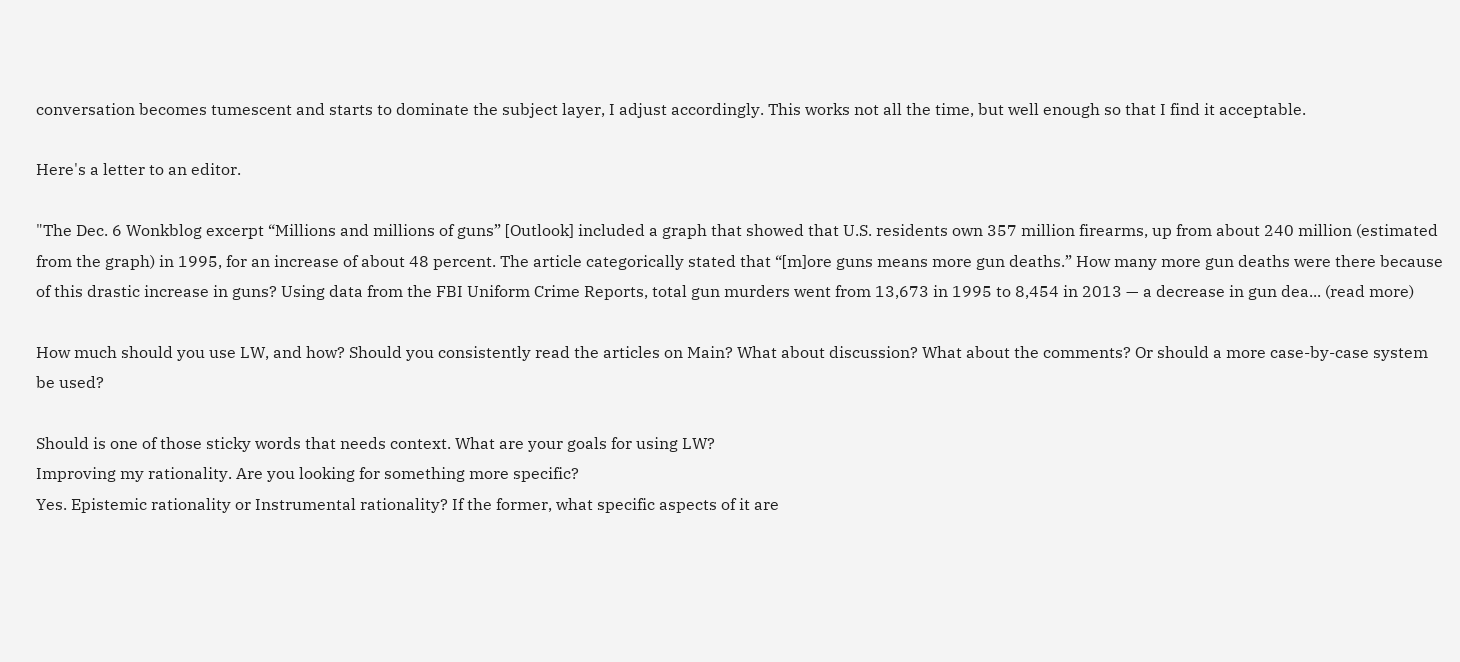conversation becomes tumescent and starts to dominate the subject layer, I adjust accordingly. This works not all the time, but well enough so that I find it acceptable.

Here's a letter to an editor.

"The Dec. 6 Wonkblog excerpt “Millions and millions of guns” [Outlook] included a graph that showed that U.S. residents own 357 million firearms, up from about 240 million (estimated from the graph) in 1995, for an increase of about 48 percent. The article categorically stated that “[m]ore guns means more gun deaths.” How many more gun deaths were there because of this drastic increase in guns? Using data from the FBI Uniform Crime Reports, total gun murders went from 13,673 in 1995 to 8,454 in 2013 — a decrease in gun dea... (read more)

How much should you use LW, and how? Should you consistently read the articles on Main? What about discussion? What about the comments? Or should a more case-by-case system be used?

Should is one of those sticky words that needs context. What are your goals for using LW?
Improving my rationality. Are you looking for something more specific?
Yes. Epistemic rationality or Instrumental rationality? If the former, what specific aspects of it are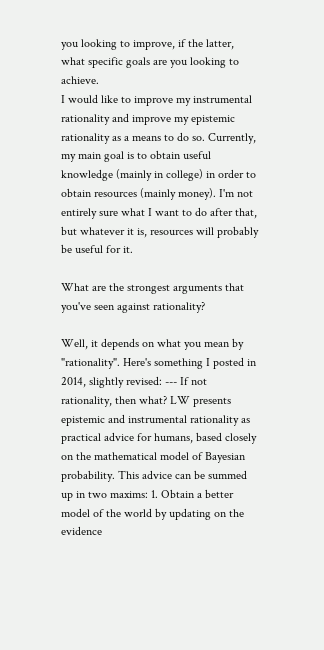you looking to improve, if the latter, what specific goals are you looking to achieve.
I would like to improve my instrumental rationality and improve my epistemic rationality as a means to do so. Currently, my main goal is to obtain useful knowledge (mainly in college) in order to obtain resources (mainly money). I'm not entirely sure what I want to do after that, but whatever it is, resources will probably be useful for it.

What are the strongest arguments that you've seen against rationality?

Well, it depends on what you mean by "rationality". Here's something I posted in 2014, slightly revised: --- If not rationality, then what? LW presents epistemic and instrumental rationality as practical advice for humans, based closely on the mathematical model of Bayesian probability. This advice can be summed up in two maxims: 1. Obtain a better model of the world by updating on the evidence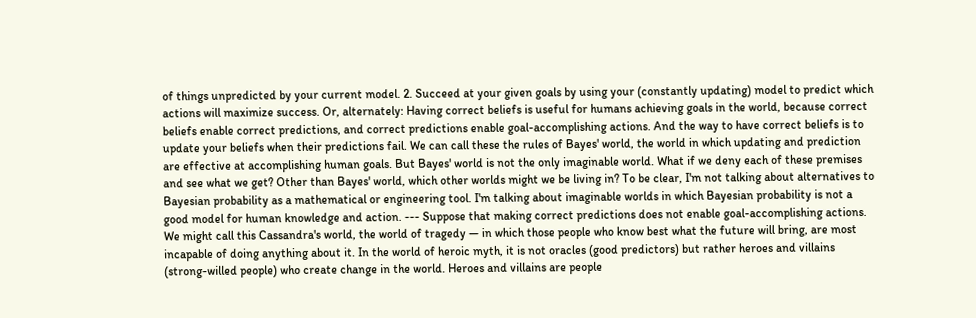of things unpredicted by your current model. 2. Succeed at your given goals by using your (constantly updating) model to predict which actions will maximize success. Or, alternately: Having correct beliefs is useful for humans achieving goals in the world, because correct beliefs enable correct predictions, and correct predictions enable goal-accomplishing actions. And the way to have correct beliefs is to update your beliefs when their predictions fail. We can call these the rules of Bayes' world, the world in which updating and prediction are effective at accomplishing human goals. But Bayes' world is not the only imaginable world. What if we deny each of these premises and see what we get? Other than Bayes' world, which other worlds might we be living in? To be clear, I'm not talking about alternatives to Bayesian probability as a mathematical or engineering tool. I'm talking about imaginable worlds in which Bayesian probability is not a good model for human knowledge and action. --- Suppose that making correct predictions does not enable goal-accomplishing actions. We might call this Cassandra's world, the world of tragedy — in which those people who know best what the future will bring, are most incapable of doing anything about it. In the world of heroic myth, it is not oracles (good predictors) but rather heroes and villains (strong-willed people) who create change in the world. Heroes and villains are people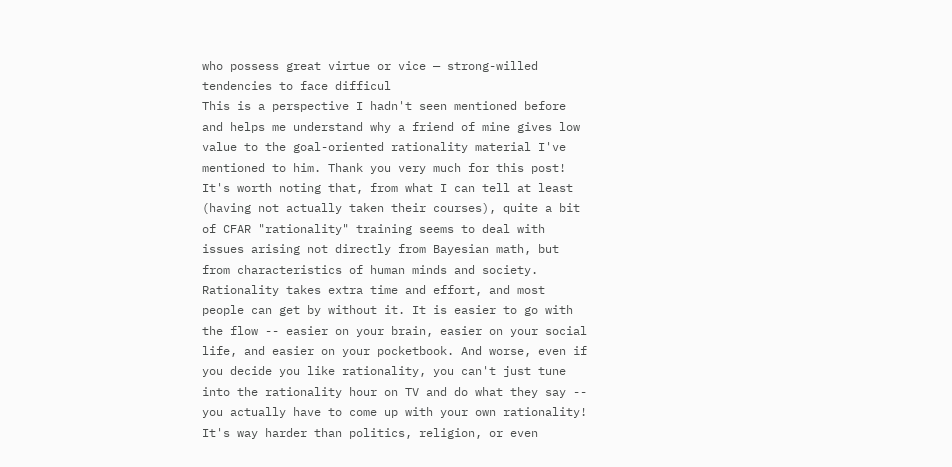who possess great virtue or vice — strong-willed tendencies to face difficul
This is a perspective I hadn't seen mentioned before and helps me understand why a friend of mine gives low value to the goal-oriented rationality material I've mentioned to him. Thank you very much for this post!
It's worth noting that, from what I can tell at least (having not actually taken their courses), quite a bit of CFAR "rationality" training seems to deal with issues arising not directly from Bayesian math, but from characteristics of human minds and society.
Rationality takes extra time and effort, and most people can get by without it. It is easier to go with the flow -- easier on your brain, easier on your social life, and easier on your pocketbook. And worse, even if you decide you like rationality, you can't just tune into the rationality hour on TV and do what they say -- you actually have to come up with your own rationality! It's way harder than politics, religion, or even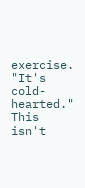exercise.
"It's cold-hearted." This isn't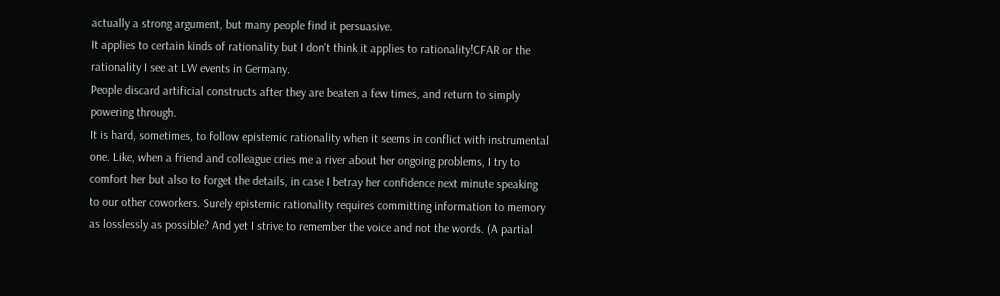actually a strong argument, but many people find it persuasive.
It applies to certain kinds of rationality but I don't think it applies to rationality!CFAR or the rationality I see at LW events in Germany.
People discard artificial constructs after they are beaten a few times, and return to simply powering through.
It is hard, sometimes, to follow epistemic rationality when it seems in conflict with instrumental one. Like, when a friend and colleague cries me a river about her ongoing problems, I try to comfort her but also to forget the details, in case I betray her confidence next minute speaking to our other coworkers. Surely epistemic rationality requires committing information to memory as losslessly as possible? And yet I strive to remember the voice and not the words. (A partial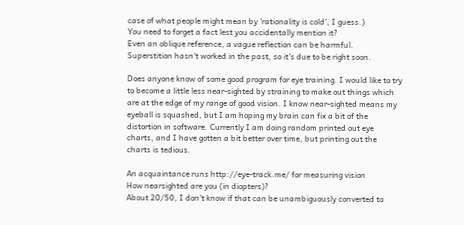case of what people might mean by 'rationality is cold', I guess.)
You need to forget a fact lest you accidentally mention it?
Even an oblique reference, a vague reflection can be harmful.
Superstition hasn't worked in the past, so it's due to be right soon.

Does anyone know of some good program for eye training. I would like to try to become a little less near-sighted by straining to make out things which are at the edge of my range of good vision. I know near-sighted means my eyeball is squashed, but I am hoping my brain can fix a bit of the distortion in software. Currently I am doing random printed out eye charts, and I have gotten a bit better over time, but printing out the charts is tedious.

An acquaintance runs http://eye-track.me/ for measuring vision
How nearsighted are you (in diopters)?
About 20/50, I don't know if that can be unambiguously converted to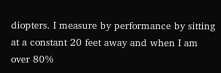diopters. I measure by performance by sitting at a constant 20 feet away and when I am over 80%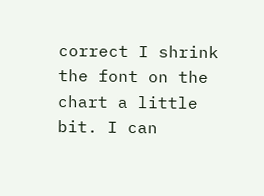correct I shrink the font on the chart a little bit. I can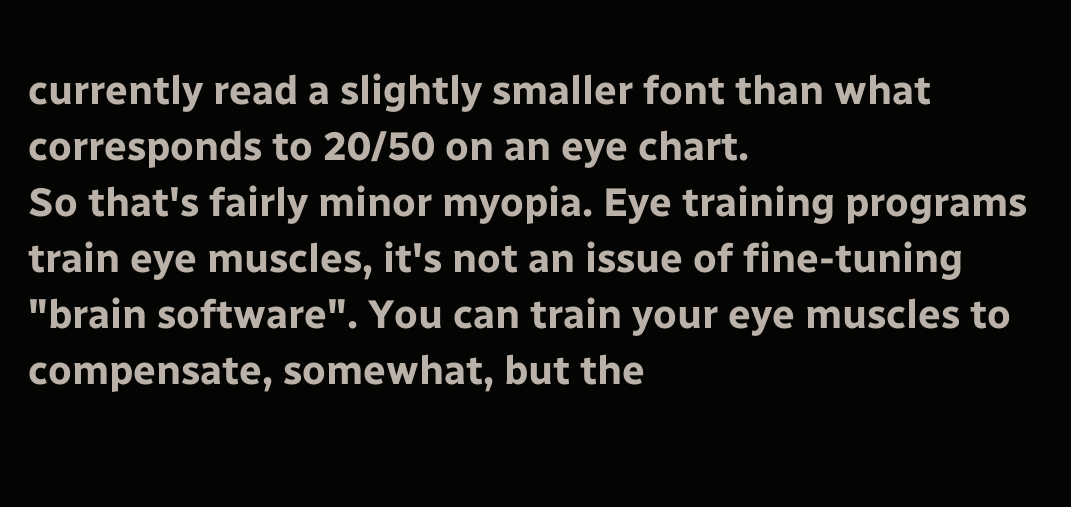currently read a slightly smaller font than what corresponds to 20/50 on an eye chart.
So that's fairly minor myopia. Eye training programs train eye muscles, it's not an issue of fine-tuning "brain software". You can train your eye muscles to compensate, somewhat, but the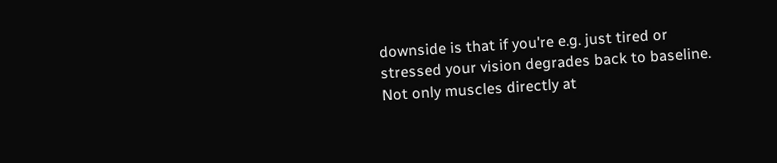downside is that if you're e.g. just tired or stressed your vision degrades back to baseline.
Not only muscles directly at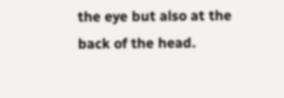the eye but also at the back of the head.